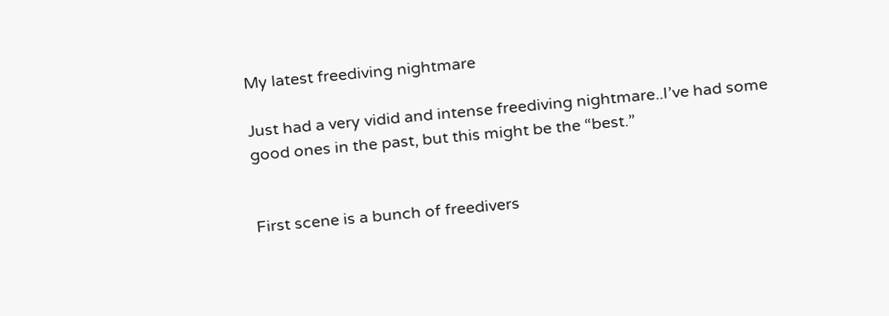My latest freediving nightmare

Just had a very vidid and intense freediving nightmare..I’ve had some good ones in the past, but this might be the “best.”


First scene is a bunch of freedivers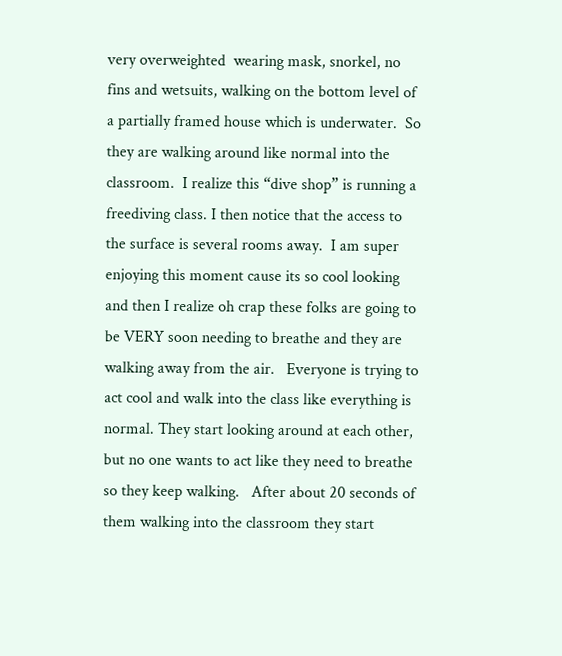very overweighted  wearing mask, snorkel, no fins and wetsuits, walking on the bottom level of a partially framed house which is underwater.  So they are walking around like normal into the classroom.  I realize this “dive shop” is running a freediving class. I then notice that the access to the surface is several rooms away.  I am super enjoying this moment cause its so cool looking and then I realize oh crap these folks are going to be VERY soon needing to breathe and they are walking away from the air.   Everyone is trying to act cool and walk into the class like everything is normal. They start looking around at each other, but no one wants to act like they need to breathe so they keep walking.   After about 20 seconds of them walking into the classroom they start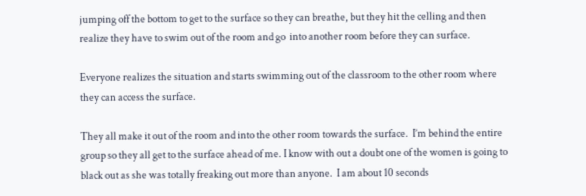jumping off the bottom to get to the surface so they can breathe, but they hit the celling and then realize they have to swim out of the room and go  into another room before they can surface.

Everyone realizes the situation and starts swimming out of the classroom to the other room where they can access the surface.

They all make it out of the room and into the other room towards the surface.  I’m behind the entire group so they all get to the surface ahead of me. I know with out a doubt one of the women is going to  black out as she was totally freaking out more than anyone.  I am about 10 seconds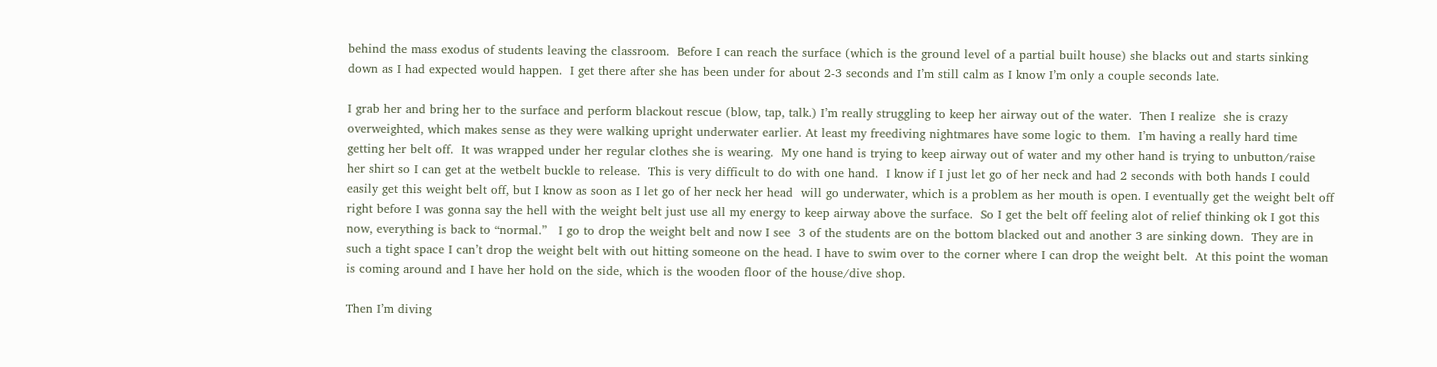behind the mass exodus of students leaving the classroom.  Before I can reach the surface (which is the ground level of a partial built house) she blacks out and starts sinking down as I had expected would happen.  I get there after she has been under for about 2-3 seconds and I’m still calm as I know I’m only a couple seconds late.

I grab her and bring her to the surface and perform blackout rescue (blow, tap, talk.) I’m really struggling to keep her airway out of the water.  Then I realize  she is crazy overweighted, which makes sense as they were walking upright underwater earlier. At least my freediving nightmares have some logic to them.  I’m having a really hard time getting her belt off.  It was wrapped under her regular clothes she is wearing.  My one hand is trying to keep airway out of water and my other hand is trying to unbutton/raise her shirt so I can get at the wetbelt buckle to release.  This is very difficult to do with one hand.  I know if I just let go of her neck and had 2 seconds with both hands I could easily get this weight belt off, but I know as soon as I let go of her neck her head  will go underwater, which is a problem as her mouth is open. I eventually get the weight belt off right before I was gonna say the hell with the weight belt just use all my energy to keep airway above the surface.  So I get the belt off feeling alot of relief thinking ok I got this now, everything is back to “normal.”   I go to drop the weight belt and now I see  3 of the students are on the bottom blacked out and another 3 are sinking down.  They are in such a tight space I can’t drop the weight belt with out hitting someone on the head. I have to swim over to the corner where I can drop the weight belt.  At this point the woman is coming around and I have her hold on the side, which is the wooden floor of the house/dive shop.

Then I’m diving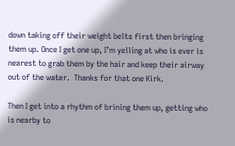down taking off their weight belts first then bringing them up. Once I get one up, I’m yelling at who is ever is nearest to grab them by the hair and keep their airway out of the water.  Thanks for that one Kirk.

Then I get into a rhythm of brining them up, getting who is nearby to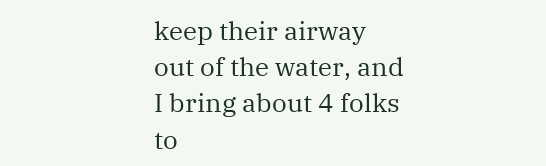keep their airway out of the water, and I bring about 4 folks to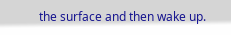the surface and then wake up.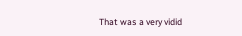That was a very vidid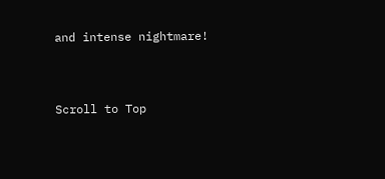and intense nightmare!



Scroll to Top